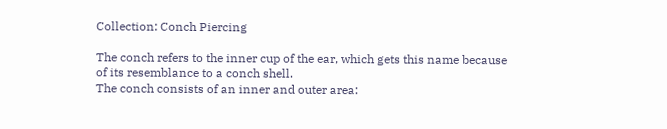Collection: Conch Piercing

The conch refers to the inner cup of the ear, which gets this name because of its resemblance to a conch shell.
The conch consists of an inner and outer area: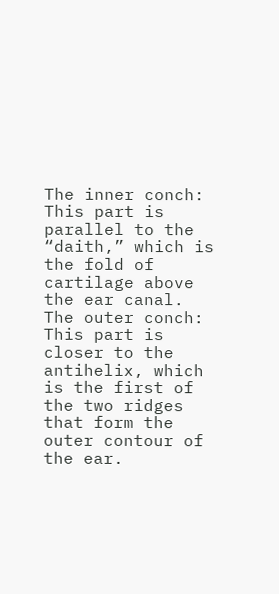The inner conch: This part is parallel to the “daith,” which is the fold of cartilage above the ear canal.
The outer conch: This part is closer to the antihelix, which is the first of the two ridges that form the outer contour of the ear.